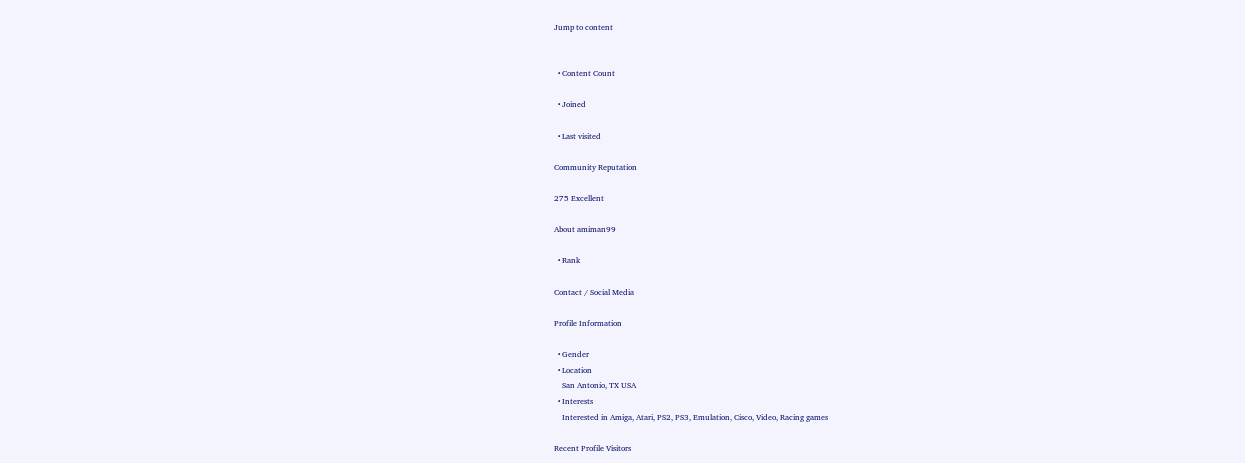Jump to content


  • Content Count

  • Joined

  • Last visited

Community Reputation

275 Excellent

About amiman99

  • Rank

Contact / Social Media

Profile Information

  • Gender
  • Location
    San Antonio, TX USA
  • Interests
    Interested in Amiga, Atari, PS2, PS3, Emulation, Cisco, Video, Racing games

Recent Profile Visitors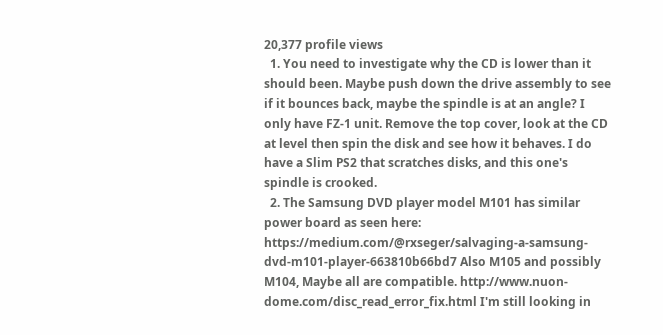20,377 profile views
  1. You need to investigate why the CD is lower than it should been. Maybe push down the drive assembly to see if it bounces back, maybe the spindle is at an angle? I only have FZ-1 unit. Remove the top cover, look at the CD at level then spin the disk and see how it behaves. I do have a Slim PS2 that scratches disks, and this one's spindle is crooked.
  2. The Samsung DVD player model M101 has similar power board as seen here: https://medium.com/@rxseger/salvaging-a-samsung-dvd-m101-player-663810b66bd7 Also M105 and possibly M104, Maybe all are compatible. http://www.nuon-dome.com/disc_read_error_fix.html I'm still looking in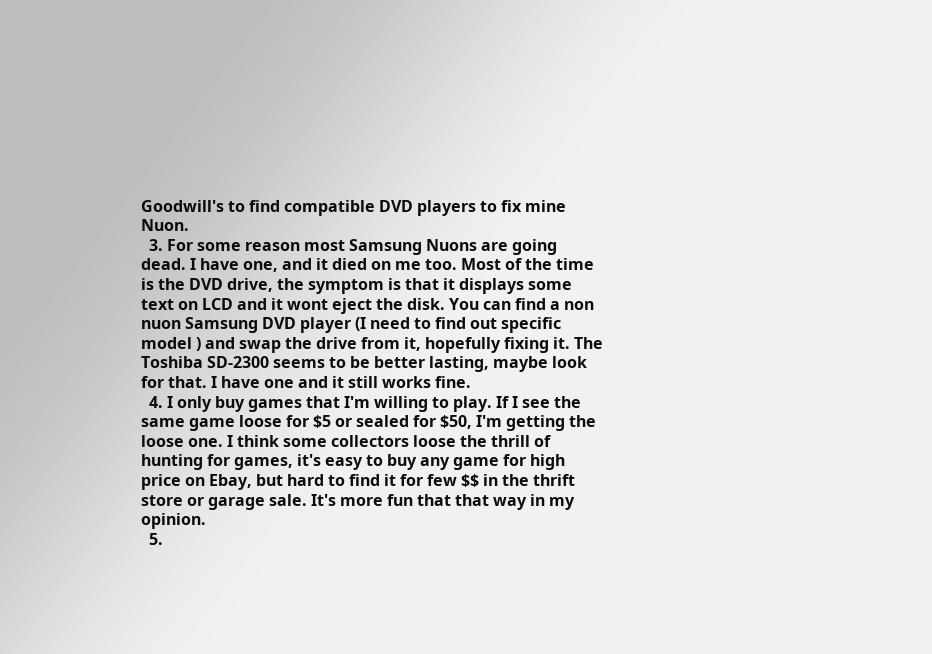Goodwill's to find compatible DVD players to fix mine Nuon.
  3. For some reason most Samsung Nuons are going dead. I have one, and it died on me too. Most of the time is the DVD drive, the symptom is that it displays some text on LCD and it wont eject the disk. You can find a non nuon Samsung DVD player (I need to find out specific model ) and swap the drive from it, hopefully fixing it. The Toshiba SD-2300 seems to be better lasting, maybe look for that. I have one and it still works fine.
  4. I only buy games that I'm willing to play. If I see the same game loose for $5 or sealed for $50, I'm getting the loose one. I think some collectors loose the thrill of hunting for games, it's easy to buy any game for high price on Ebay, but hard to find it for few $$ in the thrift store or garage sale. It's more fun that that way in my opinion.
  5.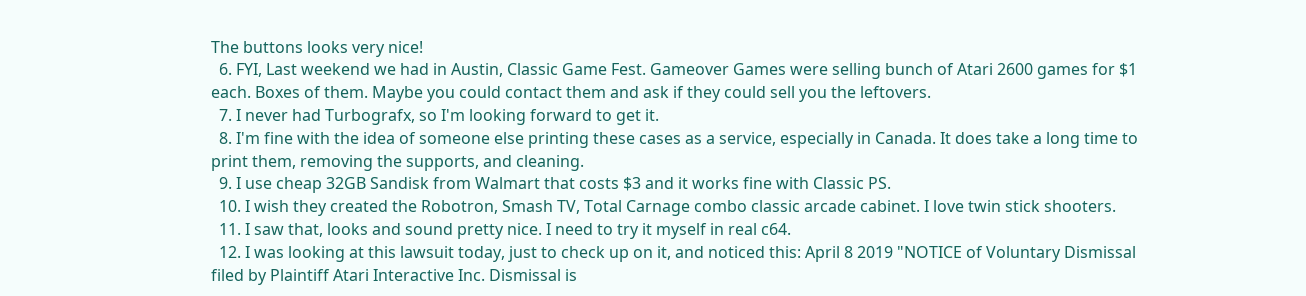The buttons looks very nice!
  6. FYI, Last weekend we had in Austin, Classic Game Fest. Gameover Games were selling bunch of Atari 2600 games for $1 each. Boxes of them. Maybe you could contact them and ask if they could sell you the leftovers.
  7. I never had Turbografx, so I'm looking forward to get it.
  8. I'm fine with the idea of someone else printing these cases as a service, especially in Canada. It does take a long time to print them, removing the supports, and cleaning.
  9. I use cheap 32GB Sandisk from Walmart that costs $3 and it works fine with Classic PS.
  10. I wish they created the Robotron, Smash TV, Total Carnage combo classic arcade cabinet. I love twin stick shooters.
  11. I saw that, looks and sound pretty nice. I need to try it myself in real c64.
  12. I was looking at this lawsuit today, just to check up on it, and noticed this: April 8 2019 "NOTICE of Voluntary Dismissal filed by Plaintiff Atari Interactive Inc. Dismissal is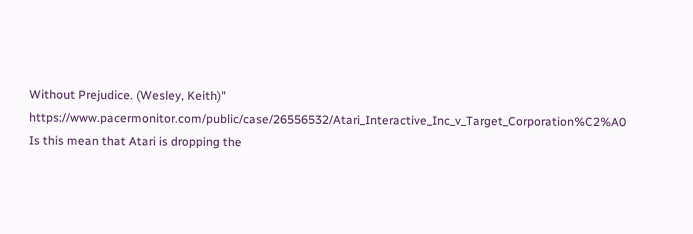Without Prejudice. (Wesley, Keith)" https://www.pacermonitor.com/public/case/26556532/Atari_Interactive_Inc_v_Target_Corporation%C2%A0 Is this mean that Atari is dropping the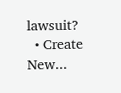lawsuit?
  • Create New...